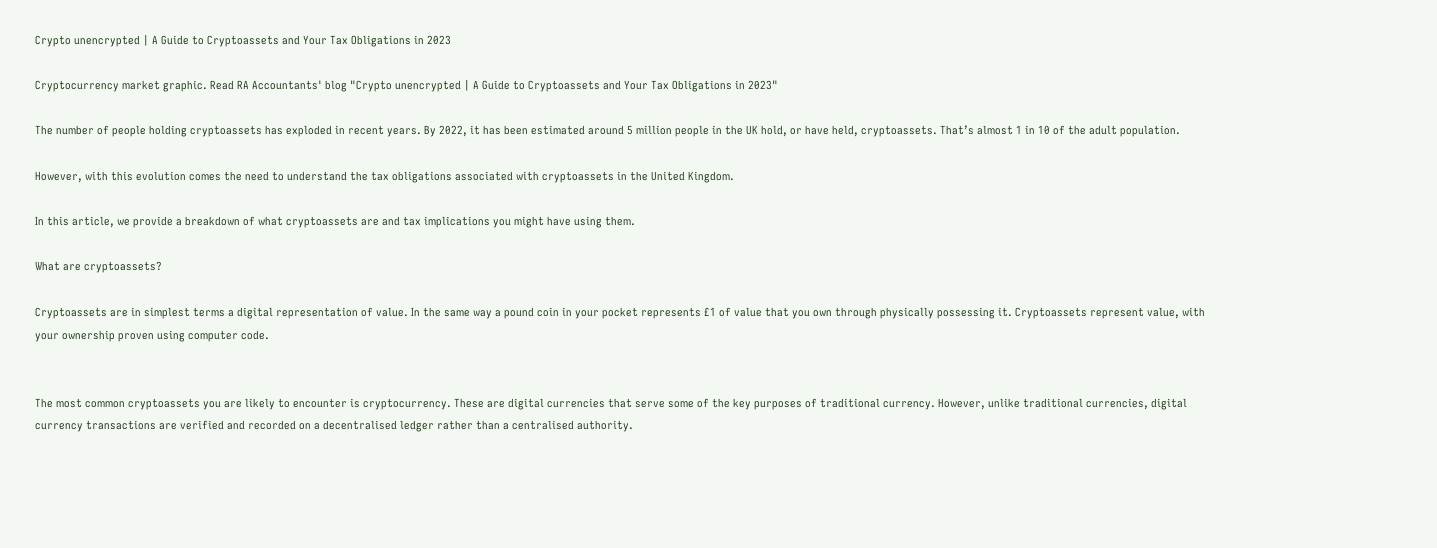Crypto unencrypted | A Guide to Cryptoassets and Your Tax Obligations in 2023

Cryptocurrency market graphic. Read RA Accountants' blog "Crypto unencrypted | A Guide to Cryptoassets and Your Tax Obligations in 2023"

The number of people holding cryptoassets has exploded in recent years. By 2022, it has been estimated around 5 million people in the UK hold, or have held, cryptoassets. That’s almost 1 in 10 of the adult population.

However, with this evolution comes the need to understand the tax obligations associated with cryptoassets in the United Kingdom.

In this article, we provide a breakdown of what cryptoassets are and tax implications you might have using them.

What are cryptoassets?

Cryptoassets are in simplest terms a digital representation of value. In the same way a pound coin in your pocket represents £1 of value that you own through physically possessing it. Cryptoassets represent value, with your ownership proven using computer code.


The most common cryptoassets you are likely to encounter is cryptocurrency. These are digital currencies that serve some of the key purposes of traditional currency. However, unlike traditional currencies, digital currency transactions are verified and recorded on a decentralised ledger rather than a centralised authority.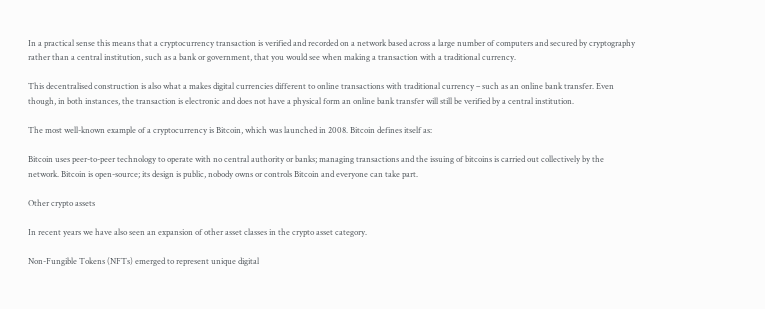In a practical sense this means that a cryptocurrency transaction is verified and recorded on a network based across a large number of computers and secured by cryptography rather than a central institution, such as a bank or government, that you would see when making a transaction with a traditional currency.

This decentralised construction is also what a makes digital currencies different to online transactions with traditional currency – such as an online bank transfer. Even though, in both instances, the transaction is electronic and does not have a physical form an online bank transfer will still be verified by a central institution.

The most well-known example of a cryptocurrency is Bitcoin, which was launched in 2008. Bitcoin defines itself as:

Bitcoin uses peer-to-peer technology to operate with no central authority or banks; managing transactions and the issuing of bitcoins is carried out collectively by the network. Bitcoin is open-source; its design is public, nobody owns or controls Bitcoin and everyone can take part.

Other crypto assets

In recent years we have also seen an expansion of other asset classes in the crypto asset category.

Non-Fungible Tokens (NFTs) emerged to represent unique digital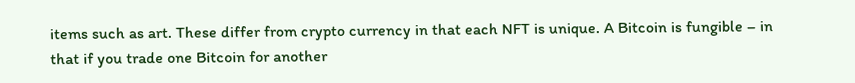items such as art. These differ from crypto currency in that each NFT is unique. A Bitcoin is fungible – in that if you trade one Bitcoin for another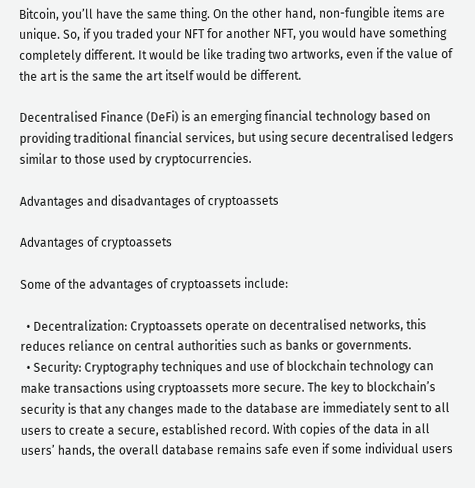Bitcoin, you’ll have the same thing. On the other hand, non-fungible items are unique. So, if you traded your NFT for another NFT, you would have something completely different. It would be like trading two artworks, even if the value of the art is the same the art itself would be different.

Decentralised Finance (DeFi) is an emerging financial technology based on providing traditional financial services, but using secure decentralised ledgers similar to those used by cryptocurrencies.

Advantages and disadvantages of cryptoassets

Advantages of cryptoassets

Some of the advantages of cryptoassets include:

  • Decentralization: Cryptoassets operate on decentralised networks, this reduces reliance on central authorities such as banks or governments.
  • Security: Cryptography techniques and use of blockchain technology can make transactions using cryptoassets more secure. The key to blockchain’s security is that any changes made to the database are immediately sent to all users to create a secure, established record. With copies of the data in all users’ hands, the overall database remains safe even if some individual users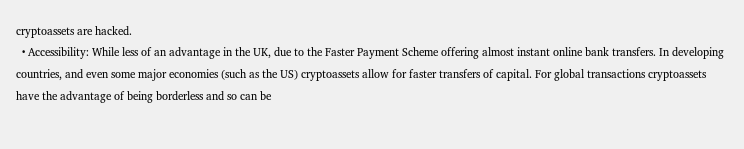cryptoassets are hacked.
  • Accessibility: While less of an advantage in the UK, due to the Faster Payment Scheme offering almost instant online bank transfers. In developing countries, and even some major economies (such as the US) cryptoassets allow for faster transfers of capital. For global transactions cryptoassets have the advantage of being borderless and so can be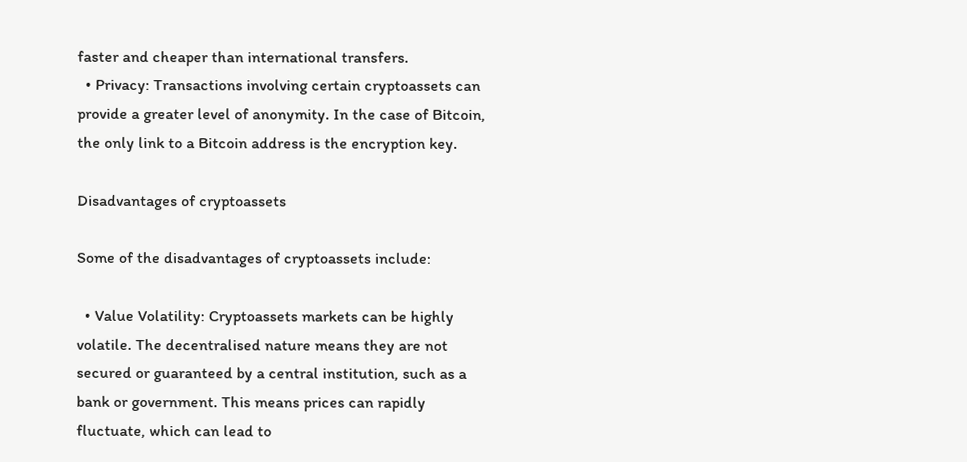faster and cheaper than international transfers.
  • Privacy: Transactions involving certain cryptoassets can provide a greater level of anonymity. In the case of Bitcoin, the only link to a Bitcoin address is the encryption key.

Disadvantages of cryptoassets

Some of the disadvantages of cryptoassets include:

  • Value Volatility: Cryptoassets markets can be highly volatile. The decentralised nature means they are not secured or guaranteed by a central institution, such as a bank or government. This means prices can rapidly fluctuate, which can lead to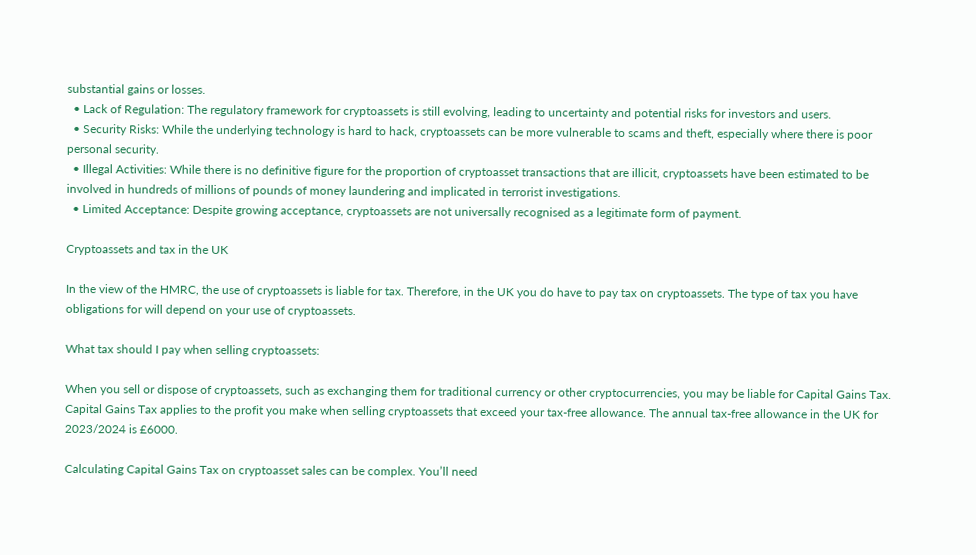substantial gains or losses.
  • Lack of Regulation: The regulatory framework for cryptoassets is still evolving, leading to uncertainty and potential risks for investors and users.
  • Security Risks: While the underlying technology is hard to hack, cryptoassets can be more vulnerable to scams and theft, especially where there is poor personal security.
  • Illegal Activities: While there is no definitive figure for the proportion of cryptoasset transactions that are illicit, cryptoassets have been estimated to be involved in hundreds of millions of pounds of money laundering and implicated in terrorist investigations.
  • Limited Acceptance: Despite growing acceptance, cryptoassets are not universally recognised as a legitimate form of payment.

Cryptoassets and tax in the UK

In the view of the HMRC, the use of cryptoassets is liable for tax. Therefore, in the UK you do have to pay tax on cryptoassets. The type of tax you have obligations for will depend on your use of cryptoassets.

What tax should I pay when selling cryptoassets:

When you sell or dispose of cryptoassets, such as exchanging them for traditional currency or other cryptocurrencies, you may be liable for Capital Gains Tax. Capital Gains Tax applies to the profit you make when selling cryptoassets that exceed your tax-free allowance. The annual tax-free allowance in the UK for 2023/2024 is £6000.

Calculating Capital Gains Tax on cryptoasset sales can be complex. You’ll need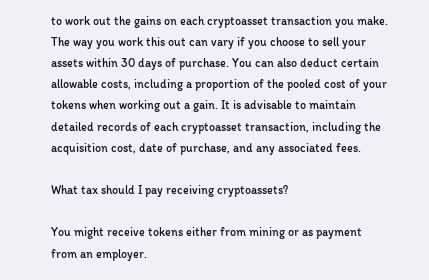to work out the gains on each cryptoasset transaction you make. The way you work this out can vary if you choose to sell your assets within 30 days of purchase. You can also deduct certain allowable costs, including a proportion of the pooled cost of your tokens when working out a gain. It is advisable to maintain detailed records of each cryptoasset transaction, including the acquisition cost, date of purchase, and any associated fees.

What tax should I pay receiving cryptoassets?

You might receive tokens either from mining or as payment from an employer.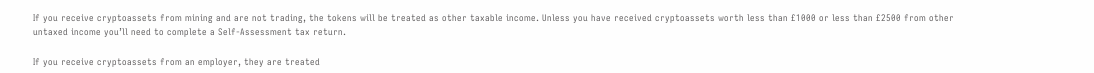If you receive cryptoassets from mining and are not trading, the tokens will be treated as other taxable income. Unless you have received cryptoassets worth less than £1000 or less than £2500 from other untaxed income you’ll need to complete a Self-Assessment tax return.

If you receive cryptoassets from an employer, they are treated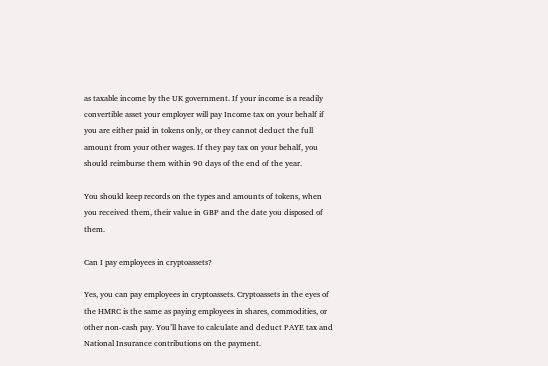as taxable income by the UK government. If your income is a readily convertible asset your employer will pay Income tax on your behalf if you are either paid in tokens only, or they cannot deduct the full amount from your other wages. If they pay tax on your behalf, you should reimburse them within 90 days of the end of the year.

You should keep records on the types and amounts of tokens, when you received them, their value in GBP and the date you disposed of them.

Can I pay employees in cryptoassets?

Yes, you can pay employees in cryptoassets. Cryptoassets in the eyes of the HMRC is the same as paying employees in shares, commodities, or other non-cash pay. You’ll have to calculate and deduct PAYE tax and National Insurance contributions on the payment.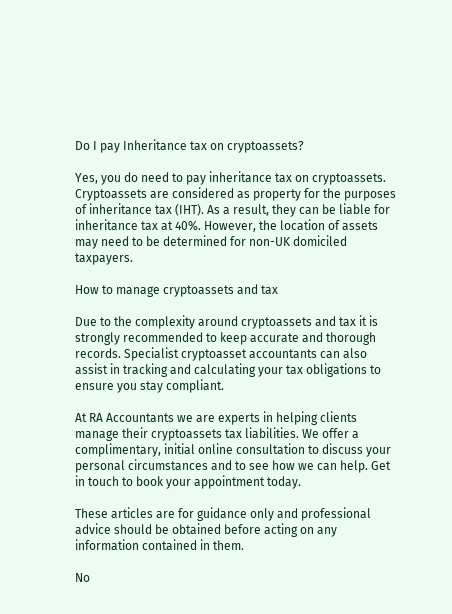Do I pay Inheritance tax on cryptoassets?

Yes, you do need to pay inheritance tax on cryptoassets. Cryptoassets are considered as property for the purposes of inheritance tax (IHT). As a result, they can be liable for inheritance tax at 40%. However, the location of assets may need to be determined for non-UK domiciled taxpayers.

How to manage cryptoassets and tax

Due to the complexity around cryptoassets and tax it is strongly recommended to keep accurate and thorough records. Specialist cryptoasset accountants can also assist in tracking and calculating your tax obligations to ensure you stay compliant.

At RA Accountants we are experts in helping clients manage their cryptoassets tax liabilities. We offer a complimentary, initial online consultation to discuss your personal circumstances and to see how we can help. Get in touch to book your appointment today.

These articles are for guidance only and professional advice should be obtained before acting on any information contained in them.

No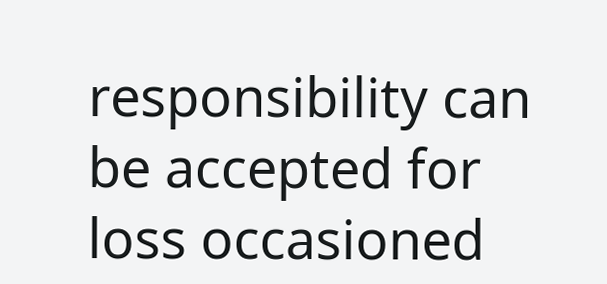responsibility can be accepted for loss occasioned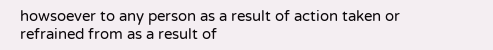howsoever to any person as a result of action taken or refrained from as a result of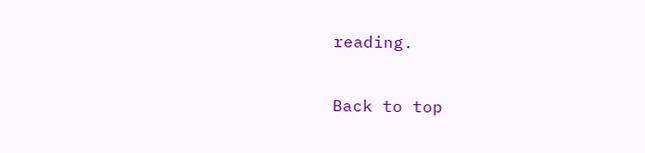reading.

Back to top